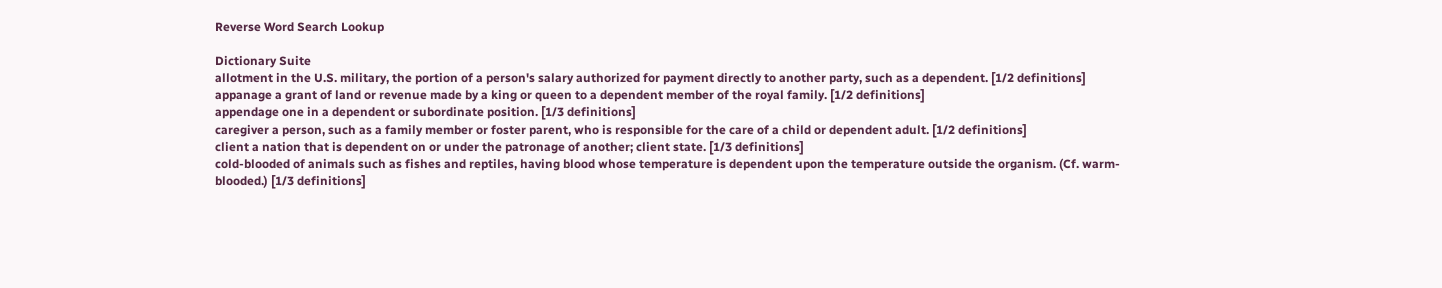Reverse Word Search Lookup

Dictionary Suite
allotment in the U.S. military, the portion of a person's salary authorized for payment directly to another party, such as a dependent. [1/2 definitions]
appanage a grant of land or revenue made by a king or queen to a dependent member of the royal family. [1/2 definitions]
appendage one in a dependent or subordinate position. [1/3 definitions]
caregiver a person, such as a family member or foster parent, who is responsible for the care of a child or dependent adult. [1/2 definitions]
client a nation that is dependent on or under the patronage of another; client state. [1/3 definitions]
cold-blooded of animals such as fishes and reptiles, having blood whose temperature is dependent upon the temperature outside the organism. (Cf. warm-blooded.) [1/3 definitions]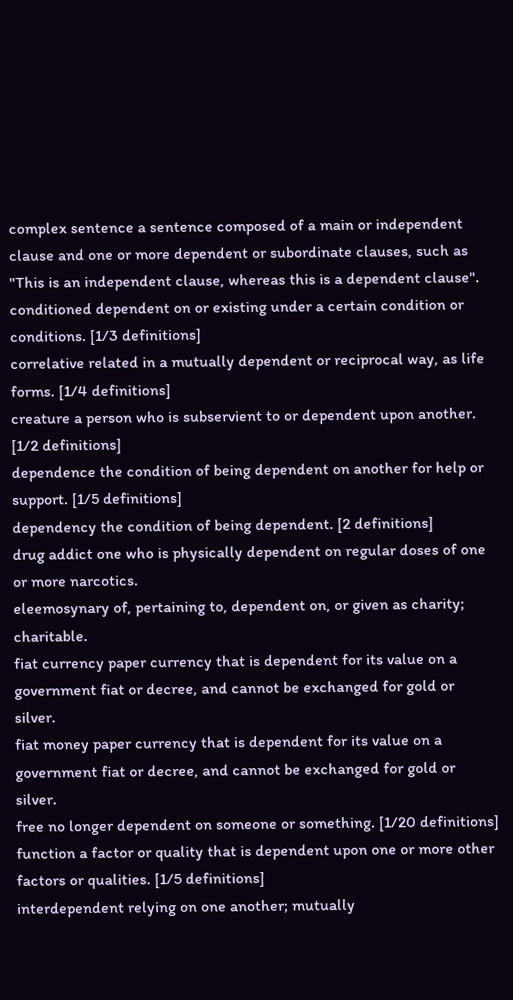complex sentence a sentence composed of a main or independent clause and one or more dependent or subordinate clauses, such as "This is an independent clause, whereas this is a dependent clause".
conditioned dependent on or existing under a certain condition or conditions. [1/3 definitions]
correlative related in a mutually dependent or reciprocal way, as life forms. [1/4 definitions]
creature a person who is subservient to or dependent upon another. [1/2 definitions]
dependence the condition of being dependent on another for help or support. [1/5 definitions]
dependency the condition of being dependent. [2 definitions]
drug addict one who is physically dependent on regular doses of one or more narcotics.
eleemosynary of, pertaining to, dependent on, or given as charity; charitable.
fiat currency paper currency that is dependent for its value on a government fiat or decree, and cannot be exchanged for gold or silver.
fiat money paper currency that is dependent for its value on a government fiat or decree, and cannot be exchanged for gold or silver.
free no longer dependent on someone or something. [1/20 definitions]
function a factor or quality that is dependent upon one or more other factors or qualities. [1/5 definitions]
interdependent relying on one another; mutually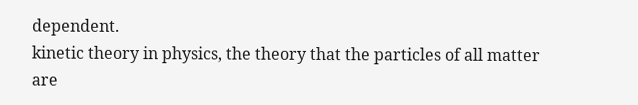dependent.
kinetic theory in physics, the theory that the particles of all matter are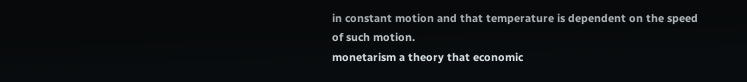in constant motion and that temperature is dependent on the speed of such motion.
monetarism a theory that economic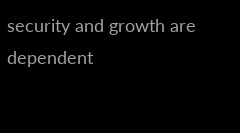security and growth are dependent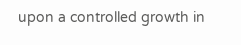upon a controlled growth in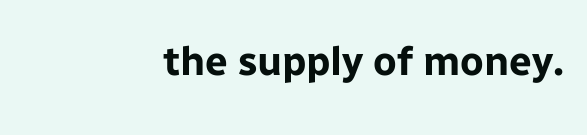the supply of money.